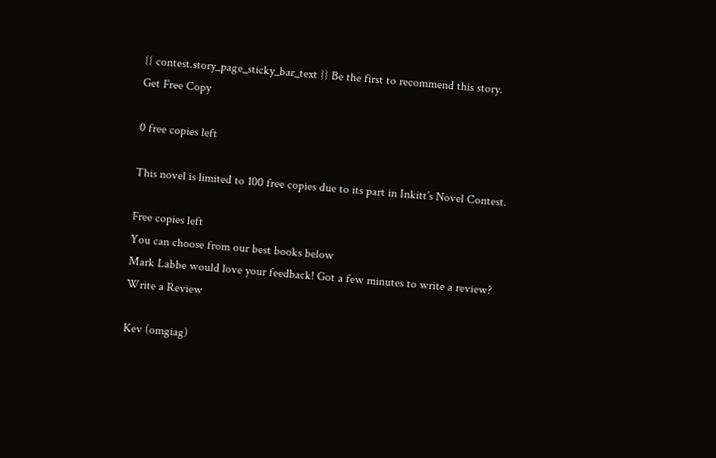{{ contest.story_page_sticky_bar_text }} Be the first to recommend this story.
Get Free Copy

0 free copies left

This novel is limited to 100 free copies due to its part in Inkitt’s Novel Contest.

Free copies left
You can choose from our best books below
Mark Labbe would love your feedback! Got a few minutes to write a review?
Write a Review

Kev (omgiag)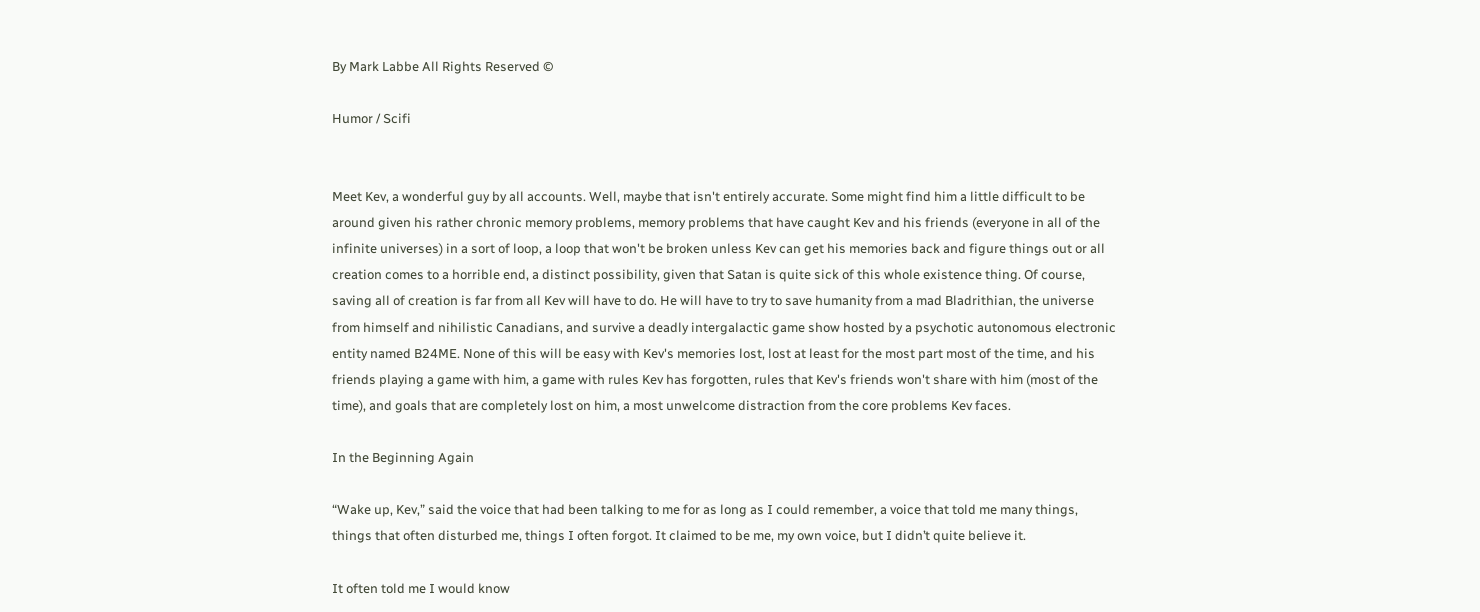By Mark Labbe All Rights Reserved ©

Humor / Scifi


Meet Kev, a wonderful guy by all accounts. Well, maybe that isn't entirely accurate. Some might find him a little difficult to be around given his rather chronic memory problems, memory problems that have caught Kev and his friends (everyone in all of the infinite universes) in a sort of loop, a loop that won't be broken unless Kev can get his memories back and figure things out or all creation comes to a horrible end, a distinct possibility, given that Satan is quite sick of this whole existence thing. Of course, saving all of creation is far from all Kev will have to do. He will have to try to save humanity from a mad Bladrithian, the universe from himself and nihilistic Canadians, and survive a deadly intergalactic game show hosted by a psychotic autonomous electronic entity named B24ME. None of this will be easy with Kev's memories lost, lost at least for the most part most of the time, and his friends playing a game with him, a game with rules Kev has forgotten, rules that Kev's friends won't share with him (most of the time), and goals that are completely lost on him, a most unwelcome distraction from the core problems Kev faces.

In the Beginning Again

“Wake up, Kev,” said the voice that had been talking to me for as long as I could remember, a voice that told me many things, things that often disturbed me, things I often forgot. It claimed to be me, my own voice, but I didn’t quite believe it.

It often told me I would know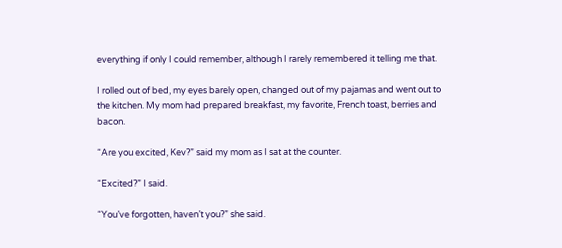everything if only I could remember, although I rarely remembered it telling me that.

I rolled out of bed, my eyes barely open, changed out of my pajamas and went out to the kitchen. My mom had prepared breakfast, my favorite, French toast, berries and bacon.

“Are you excited, Kev?” said my mom as I sat at the counter.

“Excited?” I said.

“You’ve forgotten, haven’t you?” she said.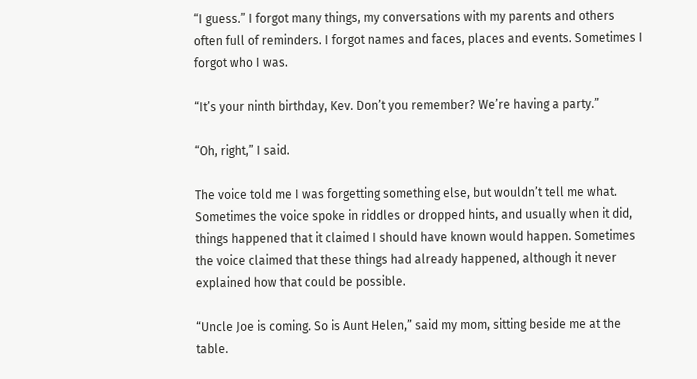“I guess.” I forgot many things, my conversations with my parents and others often full of reminders. I forgot names and faces, places and events. Sometimes I forgot who I was.

“It’s your ninth birthday, Kev. Don’t you remember? We’re having a party.”

“Oh, right,” I said.

The voice told me I was forgetting something else, but wouldn’t tell me what. Sometimes the voice spoke in riddles or dropped hints, and usually when it did, things happened that it claimed I should have known would happen. Sometimes the voice claimed that these things had already happened, although it never explained how that could be possible.

“Uncle Joe is coming. So is Aunt Helen,” said my mom, sitting beside me at the table.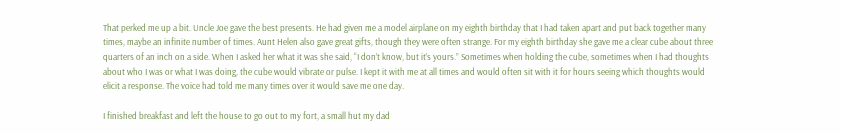That perked me up a bit. Uncle Joe gave the best presents. He had given me a model airplane on my eighth birthday that I had taken apart and put back together many times, maybe an infinite number of times. Aunt Helen also gave great gifts, though they were often strange. For my eighth birthday she gave me a clear cube about three quarters of an inch on a side. When I asked her what it was she said, “I don’t know, but it’s yours.” Sometimes when holding the cube, sometimes when I had thoughts about who I was or what I was doing, the cube would vibrate or pulse. I kept it with me at all times and would often sit with it for hours seeing which thoughts would elicit a response. The voice had told me many times over it would save me one day.

I finished breakfast and left the house to go out to my fort, a small hut my dad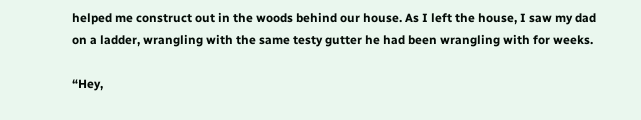helped me construct out in the woods behind our house. As I left the house, I saw my dad on a ladder, wrangling with the same testy gutter he had been wrangling with for weeks.

“Hey,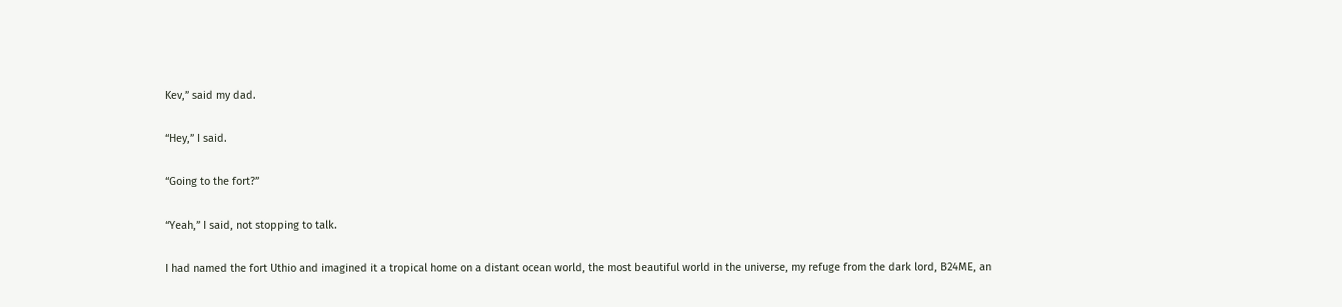Kev,” said my dad.

“Hey,” I said.

“Going to the fort?”

“Yeah,” I said, not stopping to talk.

I had named the fort Uthio and imagined it a tropical home on a distant ocean world, the most beautiful world in the universe, my refuge from the dark lord, B24ME, an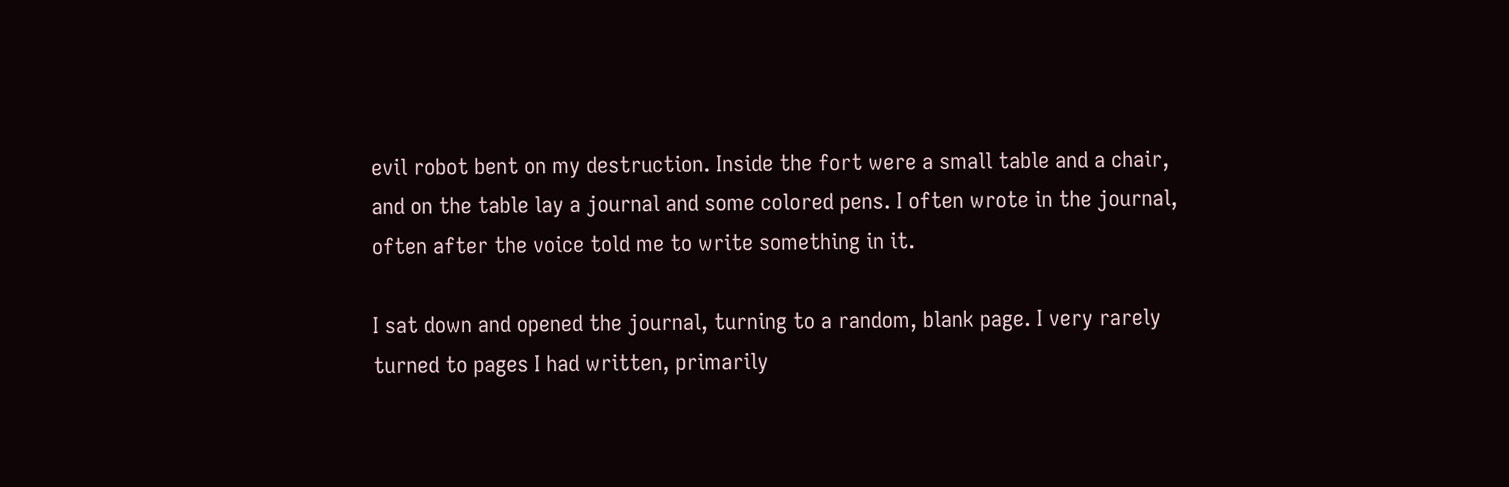evil robot bent on my destruction. Inside the fort were a small table and a chair, and on the table lay a journal and some colored pens. I often wrote in the journal, often after the voice told me to write something in it.

I sat down and opened the journal, turning to a random, blank page. I very rarely turned to pages I had written, primarily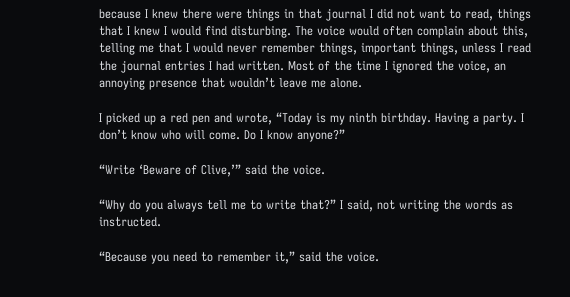because I knew there were things in that journal I did not want to read, things that I knew I would find disturbing. The voice would often complain about this, telling me that I would never remember things, important things, unless I read the journal entries I had written. Most of the time I ignored the voice, an annoying presence that wouldn’t leave me alone.

I picked up a red pen and wrote, “Today is my ninth birthday. Having a party. I don’t know who will come. Do I know anyone?”

“Write ‘Beware of Clive,’” said the voice.

“Why do you always tell me to write that?” I said, not writing the words as instructed.

“Because you need to remember it,” said the voice.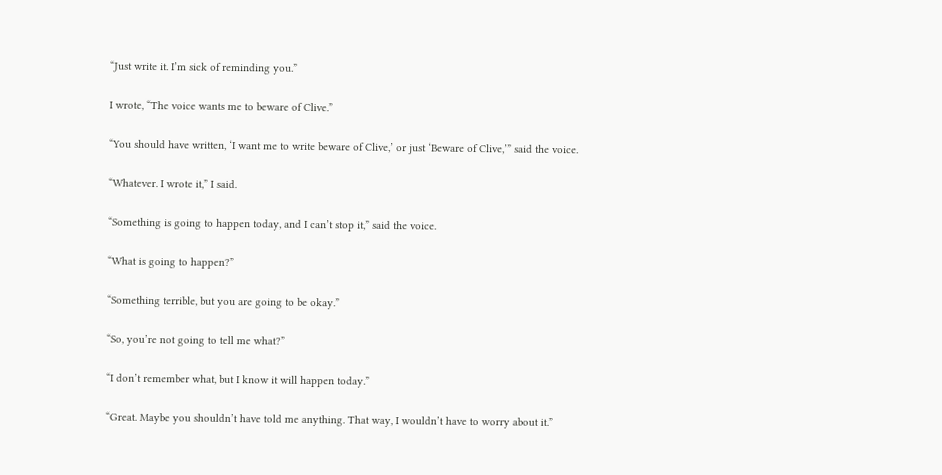“Just write it. I’m sick of reminding you.”

I wrote, “The voice wants me to beware of Clive.”

“You should have written, ‘I want me to write beware of Clive,’ or just ‘Beware of Clive,’” said the voice.

“Whatever. I wrote it,” I said.

“Something is going to happen today, and I can’t stop it,” said the voice.

“What is going to happen?”

“Something terrible, but you are going to be okay.”

“So, you’re not going to tell me what?”

“I don’t remember what, but I know it will happen today.”

“Great. Maybe you shouldn’t have told me anything. That way, I wouldn’t have to worry about it.”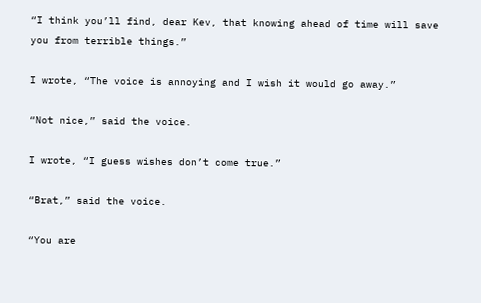“I think you’ll find, dear Kev, that knowing ahead of time will save you from terrible things.”

I wrote, “The voice is annoying and I wish it would go away.”

“Not nice,” said the voice.

I wrote, “I guess wishes don’t come true.”

“Brat,” said the voice.

“You are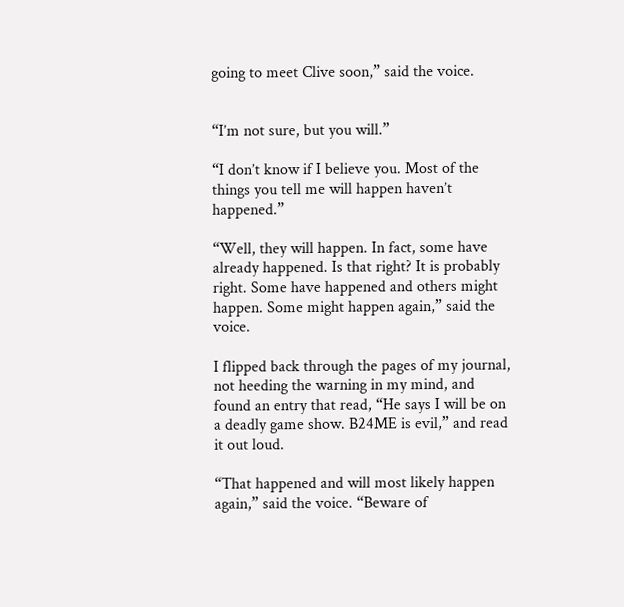going to meet Clive soon,” said the voice.


“I’m not sure, but you will.”

“I don’t know if I believe you. Most of the things you tell me will happen haven’t happened.”

“Well, they will happen. In fact, some have already happened. Is that right? It is probably right. Some have happened and others might happen. Some might happen again,” said the voice.

I flipped back through the pages of my journal, not heeding the warning in my mind, and found an entry that read, “He says I will be on a deadly game show. B24ME is evil,” and read it out loud.

“That happened and will most likely happen again,” said the voice. “Beware of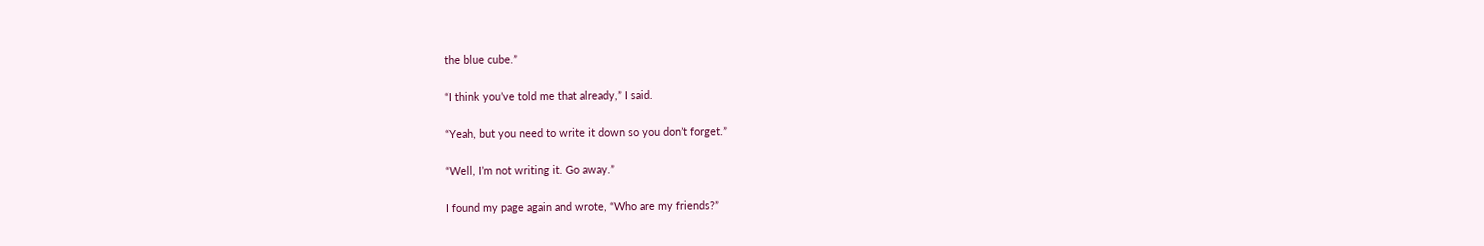the blue cube.”

“I think you’ve told me that already,” I said.

“Yeah, but you need to write it down so you don’t forget.”

“Well, I’m not writing it. Go away.”

I found my page again and wrote, “Who are my friends?”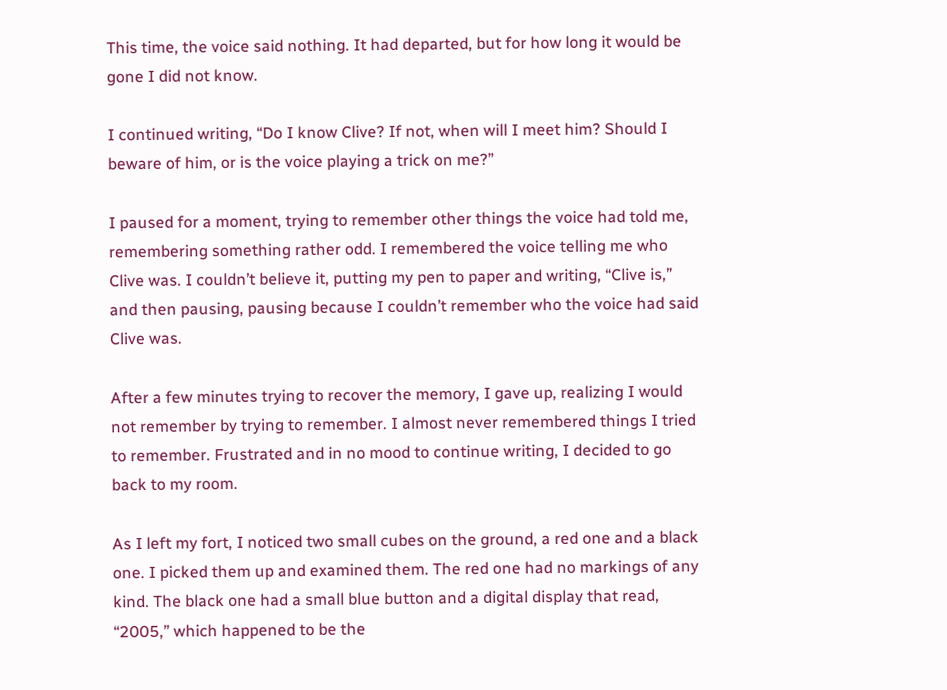This time, the voice said nothing. It had departed, but for how long it would be gone I did not know.

I continued writing, “Do I know Clive? If not, when will I meet him? Should I beware of him, or is the voice playing a trick on me?”

I paused for a moment, trying to remember other things the voice had told me, remembering something rather odd. I remembered the voice telling me who Clive was. I couldn’t believe it, putting my pen to paper and writing, “Clive is,” and then pausing, pausing because I couldn’t remember who the voice had said Clive was.

After a few minutes trying to recover the memory, I gave up, realizing I would not remember by trying to remember. I almost never remembered things I tried to remember. Frustrated and in no mood to continue writing, I decided to go back to my room.

As I left my fort, I noticed two small cubes on the ground, a red one and a black one. I picked them up and examined them. The red one had no markings of any kind. The black one had a small blue button and a digital display that read, “2005,” which happened to be the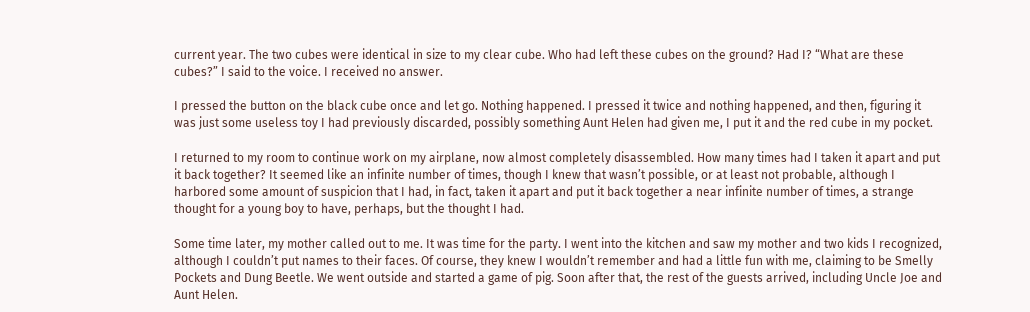current year. The two cubes were identical in size to my clear cube. Who had left these cubes on the ground? Had I? “What are these cubes?” I said to the voice. I received no answer.

I pressed the button on the black cube once and let go. Nothing happened. I pressed it twice and nothing happened, and then, figuring it was just some useless toy I had previously discarded, possibly something Aunt Helen had given me, I put it and the red cube in my pocket.

I returned to my room to continue work on my airplane, now almost completely disassembled. How many times had I taken it apart and put it back together? It seemed like an infinite number of times, though I knew that wasn’t possible, or at least not probable, although I harbored some amount of suspicion that I had, in fact, taken it apart and put it back together a near infinite number of times, a strange thought for a young boy to have, perhaps, but the thought I had.

Some time later, my mother called out to me. It was time for the party. I went into the kitchen and saw my mother and two kids I recognized, although I couldn’t put names to their faces. Of course, they knew I wouldn’t remember and had a little fun with me, claiming to be Smelly Pockets and Dung Beetle. We went outside and started a game of pig. Soon after that, the rest of the guests arrived, including Uncle Joe and Aunt Helen.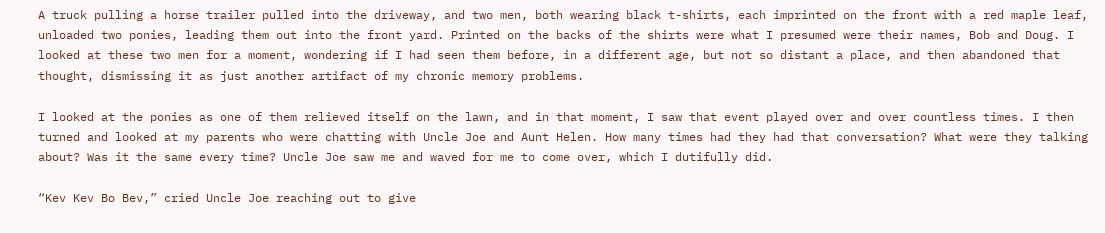A truck pulling a horse trailer pulled into the driveway, and two men, both wearing black t-shirts, each imprinted on the front with a red maple leaf, unloaded two ponies, leading them out into the front yard. Printed on the backs of the shirts were what I presumed were their names, Bob and Doug. I looked at these two men for a moment, wondering if I had seen them before, in a different age, but not so distant a place, and then abandoned that thought, dismissing it as just another artifact of my chronic memory problems.

I looked at the ponies as one of them relieved itself on the lawn, and in that moment, I saw that event played over and over countless times. I then turned and looked at my parents who were chatting with Uncle Joe and Aunt Helen. How many times had they had that conversation? What were they talking about? Was it the same every time? Uncle Joe saw me and waved for me to come over, which I dutifully did.

“Kev Kev Bo Bev,” cried Uncle Joe reaching out to give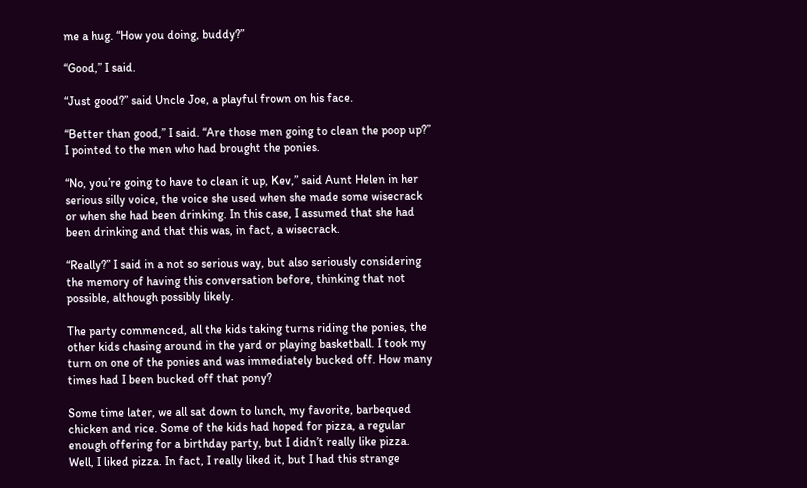me a hug. “How you doing, buddy?”

“Good,” I said.

“Just good?” said Uncle Joe, a playful frown on his face.

“Better than good,” I said. “Are those men going to clean the poop up?” I pointed to the men who had brought the ponies.

“No, you’re going to have to clean it up, Kev,” said Aunt Helen in her serious silly voice, the voice she used when she made some wisecrack or when she had been drinking. In this case, I assumed that she had been drinking and that this was, in fact, a wisecrack.

“Really?” I said in a not so serious way, but also seriously considering the memory of having this conversation before, thinking that not possible, although possibly likely.

The party commenced, all the kids taking turns riding the ponies, the other kids chasing around in the yard or playing basketball. I took my turn on one of the ponies and was immediately bucked off. How many times had I been bucked off that pony?

Some time later, we all sat down to lunch, my favorite, barbequed chicken and rice. Some of the kids had hoped for pizza, a regular enough offering for a birthday party, but I didn’t really like pizza. Well, I liked pizza. In fact, I really liked it, but I had this strange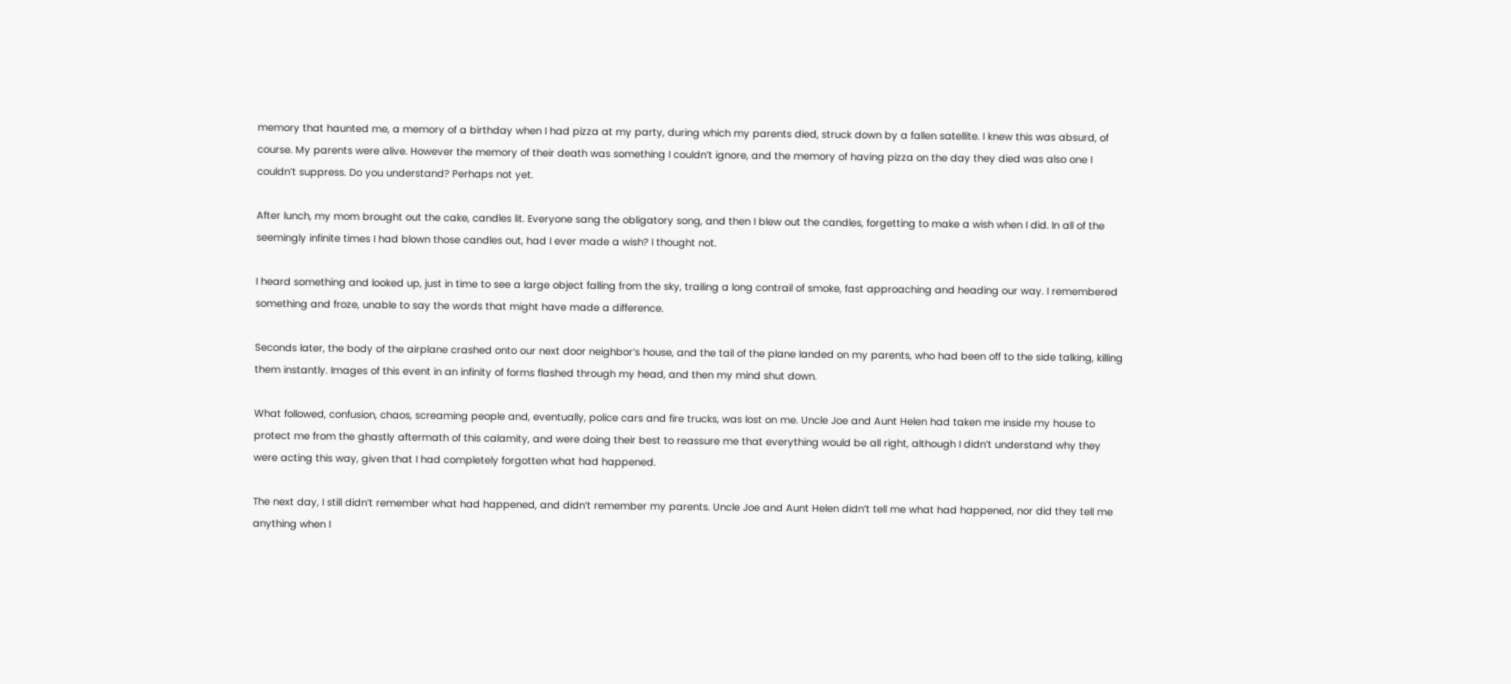memory that haunted me, a memory of a birthday when I had pizza at my party, during which my parents died, struck down by a fallen satellite. I knew this was absurd, of course. My parents were alive. However the memory of their death was something I couldn’t ignore, and the memory of having pizza on the day they died was also one I couldn’t suppress. Do you understand? Perhaps not yet.

After lunch, my mom brought out the cake, candles lit. Everyone sang the obligatory song, and then I blew out the candles, forgetting to make a wish when I did. In all of the seemingly infinite times I had blown those candles out, had I ever made a wish? I thought not.

I heard something and looked up, just in time to see a large object falling from the sky, trailing a long contrail of smoke, fast approaching and heading our way. I remembered something and froze, unable to say the words that might have made a difference.

Seconds later, the body of the airplane crashed onto our next door neighbor’s house, and the tail of the plane landed on my parents, who had been off to the side talking, killing them instantly. Images of this event in an infinity of forms flashed through my head, and then my mind shut down.

What followed, confusion, chaos, screaming people and, eventually, police cars and fire trucks, was lost on me. Uncle Joe and Aunt Helen had taken me inside my house to protect me from the ghastly aftermath of this calamity, and were doing their best to reassure me that everything would be all right, although I didn’t understand why they were acting this way, given that I had completely forgotten what had happened.

The next day, I still didn’t remember what had happened, and didn’t remember my parents. Uncle Joe and Aunt Helen didn’t tell me what had happened, nor did they tell me anything when I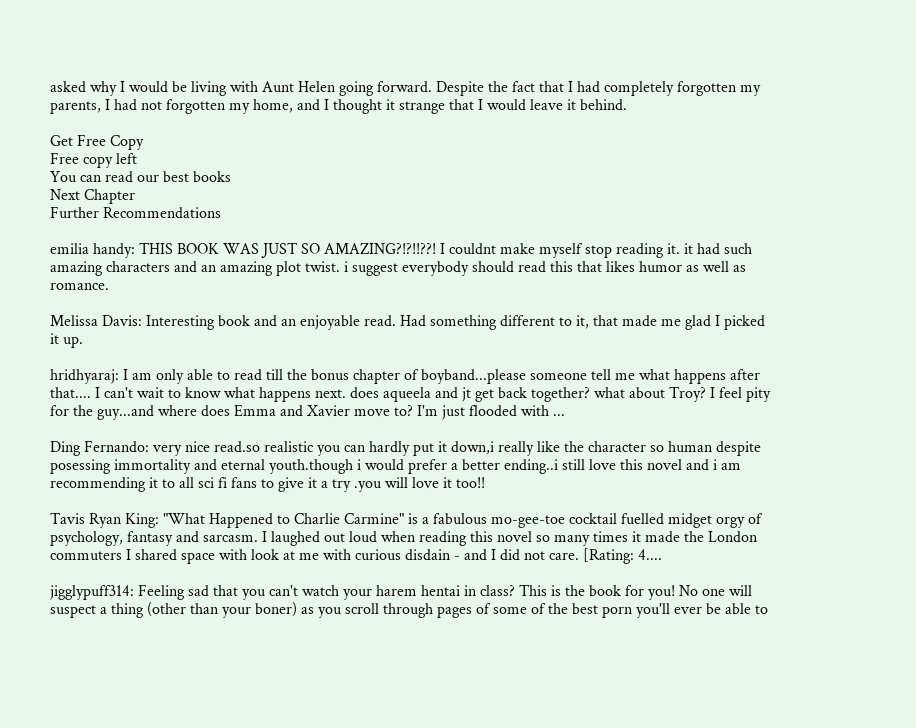asked why I would be living with Aunt Helen going forward. Despite the fact that I had completely forgotten my parents, I had not forgotten my home, and I thought it strange that I would leave it behind.

Get Free Copy
Free copy left
You can read our best books
Next Chapter
Further Recommendations

emilia handy: THIS BOOK WAS JUST SO AMAZING?!?!!??! I couldnt make myself stop reading it. it had such amazing characters and an amazing plot twist. i suggest everybody should read this that likes humor as well as romance.

Melissa Davis: Interesting book and an enjoyable read. Had something different to it, that made me glad I picked it up.

hridhyaraj: I am only able to read till the bonus chapter of boyband...please someone tell me what happens after that.... I can't wait to know what happens next. does aqueela and jt get back together? what about Troy? I feel pity for the guy...and where does Emma and Xavier move to? I'm just flooded with ...

Ding Fernando: very nice read.so realistic you can hardly put it down,i really like the character so human despite posessing immortality and eternal youth.though i would prefer a better ending..i still love this novel and i am recommending it to all sci fi fans to give it a try .you will love it too!!

Tavis Ryan King: "What Happened to Charlie Carmine" is a fabulous mo-gee-toe cocktail fuelled midget orgy of psychology, fantasy and sarcasm. I laughed out loud when reading this novel so many times it made the London commuters I shared space with look at me with curious disdain - and I did not care. [Rating: 4....

jigglypuff314: Feeling sad that you can't watch your harem hentai in class? This is the book for you! No one will suspect a thing (other than your boner) as you scroll through pages of some of the best porn you'll ever be able to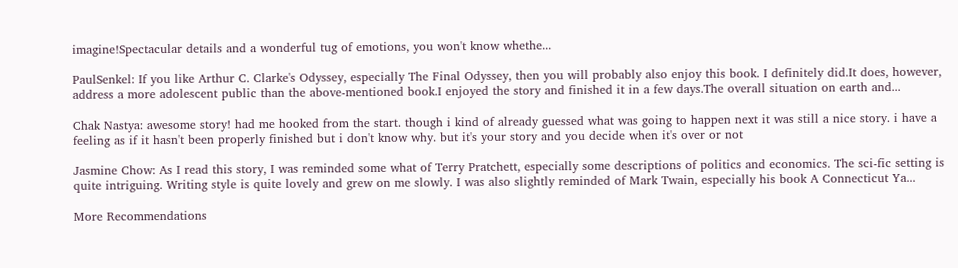imagine!Spectacular details and a wonderful tug of emotions, you won't know whethe...

PaulSenkel: If you like Arthur C. Clarke's Odyssey, especially The Final Odyssey, then you will probably also enjoy this book. I definitely did.It does, however, address a more adolescent public than the above-mentioned book.I enjoyed the story and finished it in a few days.The overall situation on earth and...

Chak Nastya: awesome story! had me hooked from the start. though i kind of already guessed what was going to happen next it was still a nice story. i have a feeling as if it hasn't been properly finished but i don't know why. but it's your story and you decide when it's over or not

Jasmine Chow: As I read this story, I was reminded some what of Terry Pratchett, especially some descriptions of politics and economics. The sci-fic setting is quite intriguing. Writing style is quite lovely and grew on me slowly. I was also slightly reminded of Mark Twain, especially his book A Connecticut Ya...

More Recommendations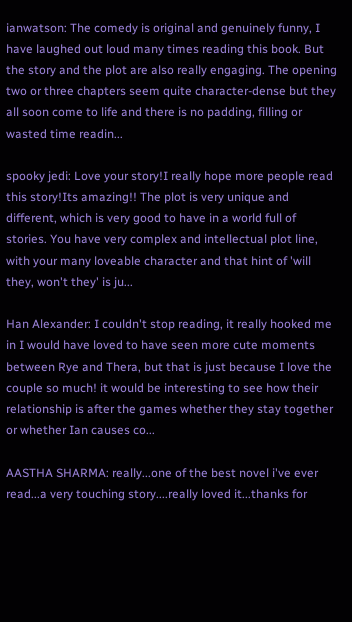ianwatson: The comedy is original and genuinely funny, I have laughed out loud many times reading this book. But the story and the plot are also really engaging. The opening two or three chapters seem quite character-dense but they all soon come to life and there is no padding, filling or wasted time readin...

spooky jedi: Love your story!I really hope more people read this story!Its amazing!! The plot is very unique and different, which is very good to have in a world full of stories. You have very complex and intellectual plot line, with your many loveable character and that hint of 'will they, won't they' is ju...

Han Alexander: I couldn't stop reading, it really hooked me in I would have loved to have seen more cute moments between Rye and Thera, but that is just because I love the couple so much! it would be interesting to see how their relationship is after the games whether they stay together or whether Ian causes co...

AASTHA SHARMA: really...one of the best novel i've ever read...a very touching story....really loved it...thanks for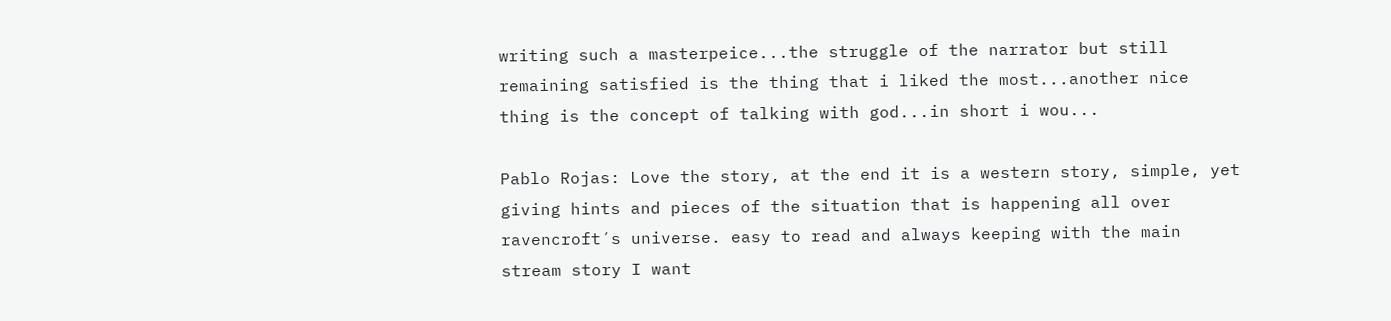writing such a masterpeice...the struggle of the narrator but still remaining satisfied is the thing that i liked the most...another nice thing is the concept of talking with god...in short i wou...

Pablo Rojas: Love the story, at the end it is a western story, simple, yet giving hints and pieces of the situation that is happening all over ravencroft´s universe. easy to read and always keeping with the main stream story I want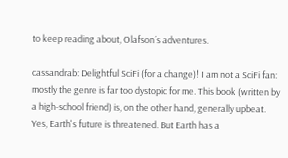to keep reading about, Olafson´s adventures.

cassandrab: Delightful SciFi (for a change)! I am not a SciFi fan: mostly the genre is far too dystopic for me. This book (written by a high-school friend) is, on the other hand, generally upbeat. Yes, Earth's future is threatened. But Earth has a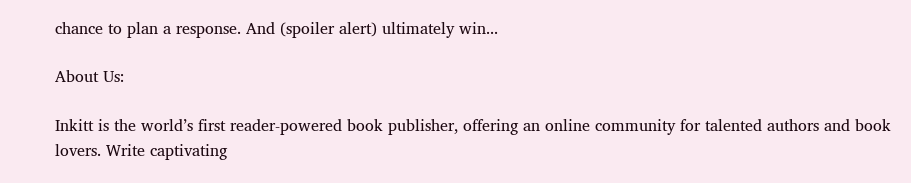chance to plan a response. And (spoiler alert) ultimately win...

About Us:

Inkitt is the world’s first reader-powered book publisher, offering an online community for talented authors and book lovers. Write captivating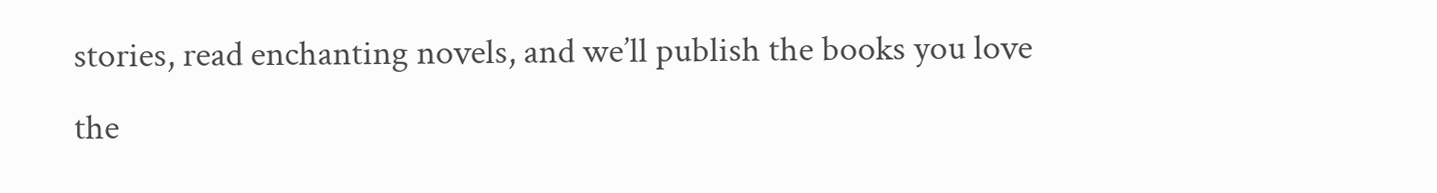stories, read enchanting novels, and we’ll publish the books you love the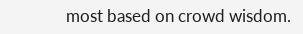most based on crowd wisdom.